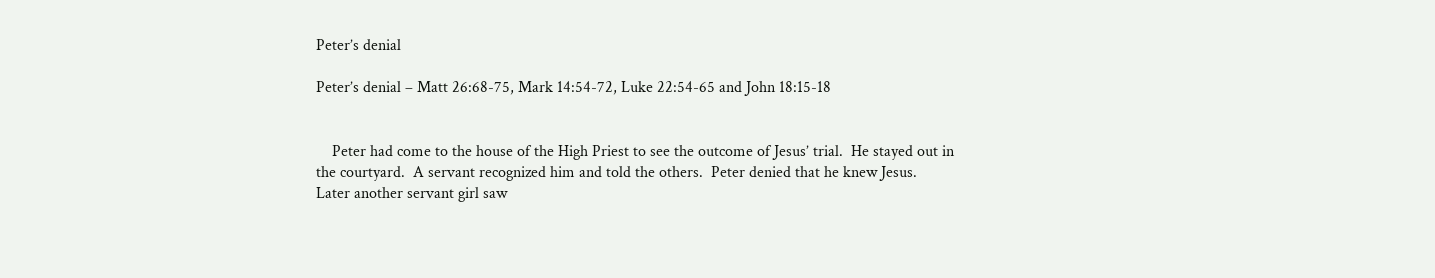Peter’s denial

Peter’s denial – Matt 26:68-75, Mark 14:54-72, Luke 22:54-65 and John 18:15-18


    Peter had come to the house of the High Priest to see the outcome of Jesus’ trial.  He stayed out in the courtyard.  A servant recognized him and told the others.  Peter denied that he knew Jesus.  Later another servant girl saw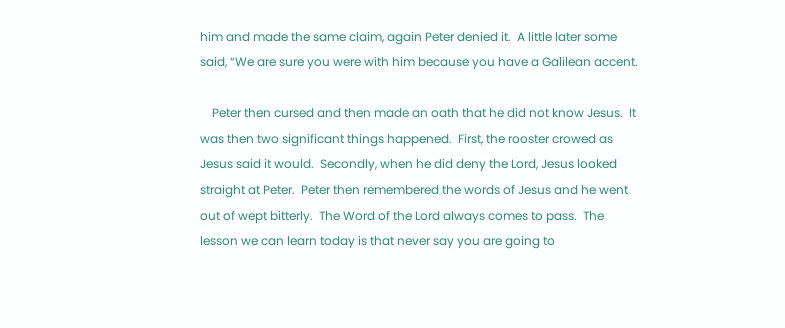him and made the same claim, again Peter denied it.  A little later some said, “We are sure you were with him because you have a Galilean accent.

    Peter then cursed and then made an oath that he did not know Jesus.  It was then two significant things happened.  First, the rooster crowed as Jesus said it would.  Secondly, when he did deny the Lord, Jesus looked straight at Peter.  Peter then remembered the words of Jesus and he went out of wept bitterly.  The Word of the Lord always comes to pass.  The lesson we can learn today is that never say you are going to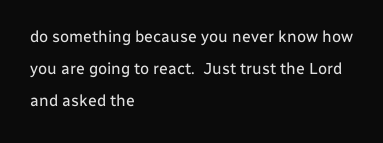do something because you never know how you are going to react.  Just trust the Lord and asked the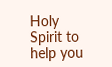Holy Spirit to help you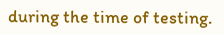during the time of testing.